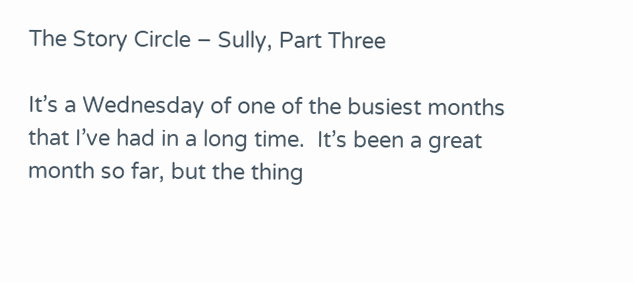The Story Circle – Sully, Part Three

It’s a Wednesday of one of the busiest months that I’ve had in a long time.  It’s been a great month so far, but the thing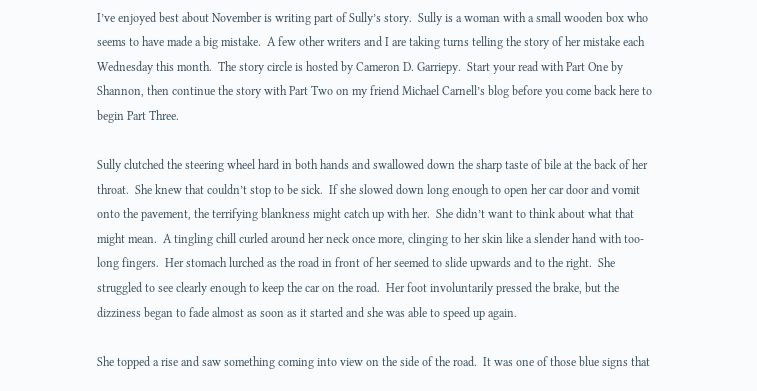I’ve enjoyed best about November is writing part of Sully’s story.  Sully is a woman with a small wooden box who seems to have made a big mistake.  A few other writers and I are taking turns telling the story of her mistake each Wednesday this month.  The story circle is hosted by Cameron D. Garriepy.  Start your read with Part One by Shannon, then continue the story with Part Two on my friend Michael Carnell’s blog before you come back here to begin Part Three.

Sully clutched the steering wheel hard in both hands and swallowed down the sharp taste of bile at the back of her throat.  She knew that couldn’t stop to be sick.  If she slowed down long enough to open her car door and vomit onto the pavement, the terrifying blankness might catch up with her.  She didn’t want to think about what that might mean.  A tingling chill curled around her neck once more, clinging to her skin like a slender hand with too-long fingers.  Her stomach lurched as the road in front of her seemed to slide upwards and to the right.  She struggled to see clearly enough to keep the car on the road.  Her foot involuntarily pressed the brake, but the dizziness began to fade almost as soon as it started and she was able to speed up again.

She topped a rise and saw something coming into view on the side of the road.  It was one of those blue signs that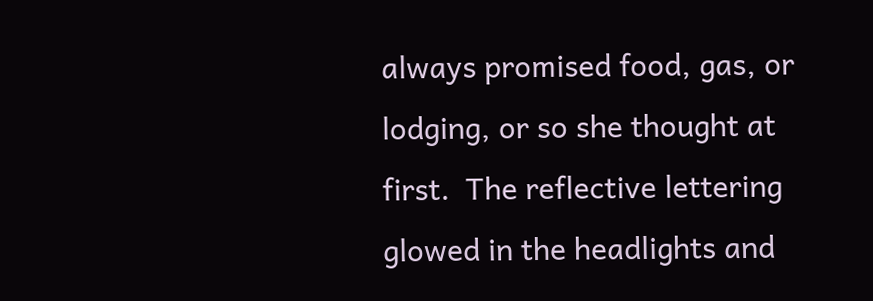always promised food, gas, or lodging, or so she thought at first.  The reflective lettering glowed in the headlights and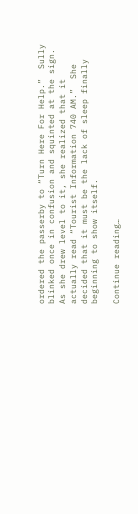ordered the passerby to “Turn Here For Help.”  Sully blinked once in confusion and squinted at the sign.  As she drew level to it, she realized that it actually read “Tourist Information 740 AM.”  She decided that it must be the lack of sleep finally beginning to show itself.

Continue reading…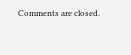Comments are closed.